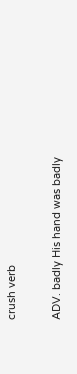crush verb

ADV. badly His hand was badly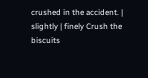crushed in the accident. | slightly | finely Crush the biscuits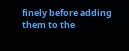finely before adding them to the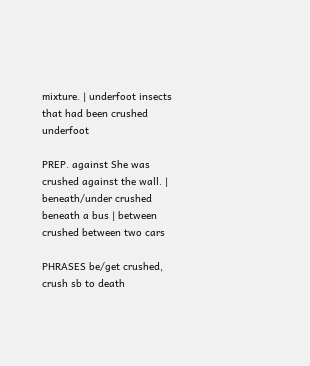mixture. | underfoot insects that had been crushed underfoot

PREP. against She was crushed against the wall. | beneath/under crushed beneath a bus | between crushed between two cars

PHRASES be/get crushed, crush sb to death